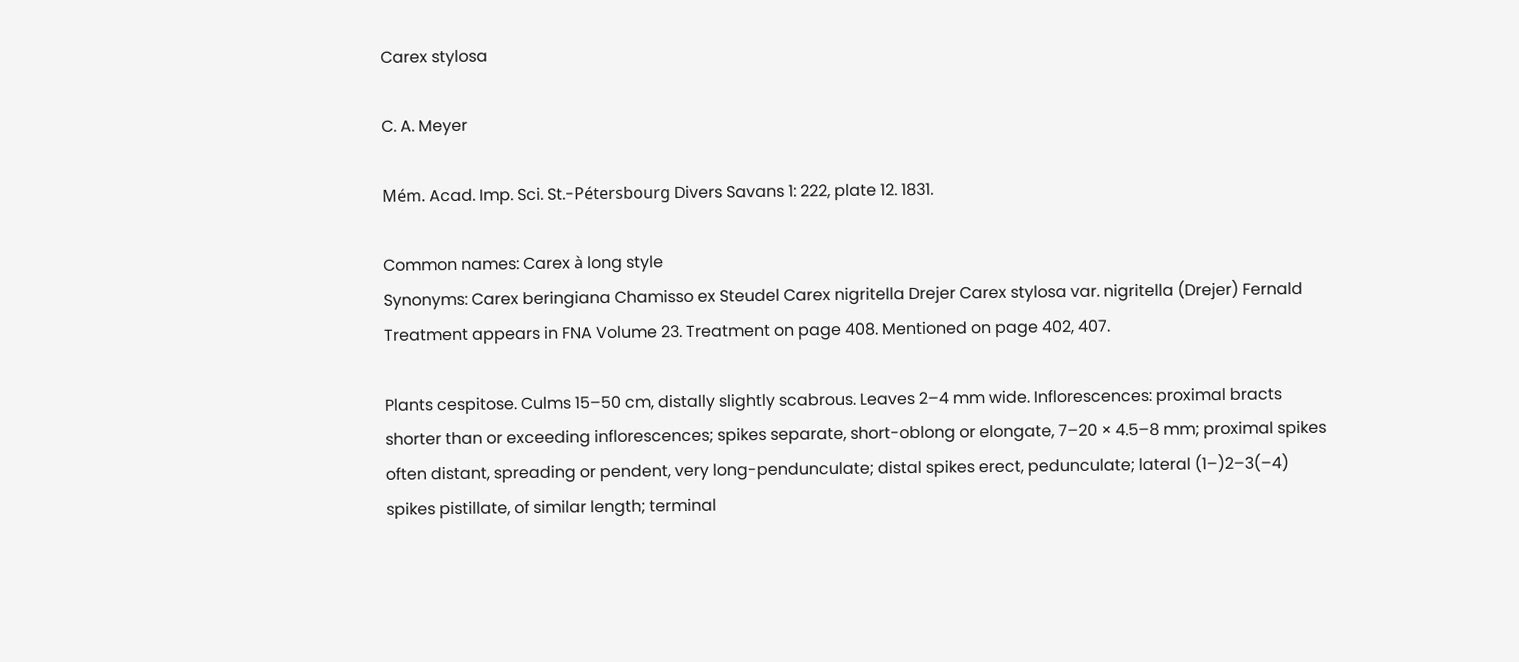Carex stylosa

C. A. Meyer

Mém. Acad. Imp. Sci. St.-Pétersbourg Divers Savans 1: 222, plate 12. 1831.

Common names: Carex à long style
Synonyms: Carex beringiana Chamisso ex Steudel Carex nigritella Drejer Carex stylosa var. nigritella (Drejer) Fernald
Treatment appears in FNA Volume 23. Treatment on page 408. Mentioned on page 402, 407.

Plants cespitose. Culms 15–50 cm, distally slightly scabrous. Leaves 2–4 mm wide. Inflorescences: proximal bracts shorter than or exceeding inflorescences; spikes separate, short-oblong or elongate, 7–20 × 4.5–8 mm; proximal spikes often distant, spreading or pendent, very long-pendunculate; distal spikes erect, pedunculate; lateral (1–)2–3(–4) spikes pistillate, of similar length; terminal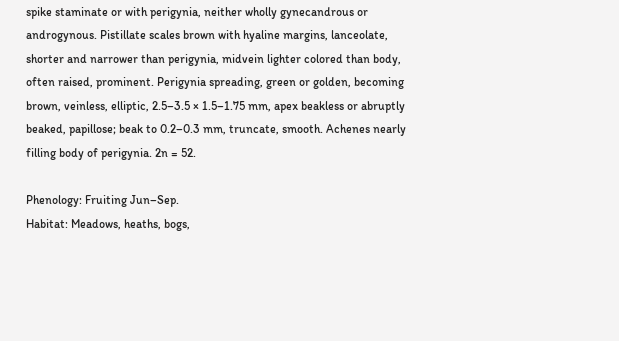spike staminate or with perigynia, neither wholly gynecandrous or androgynous. Pistillate scales brown with hyaline margins, lanceolate, shorter and narrower than perigynia, midvein lighter colored than body, often raised, prominent. Perigynia spreading, green or golden, becoming brown, veinless, elliptic, 2.5–3.5 × 1.5–1.75 mm, apex beakless or abruptly beaked, papillose; beak to 0.2–0.3 mm, truncate, smooth. Achenes nearly filling body of perigynia. 2n = 52.

Phenology: Fruiting Jun–Sep.
Habitat: Meadows, heaths, bogs,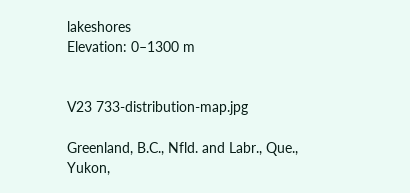lakeshores
Elevation: 0–1300 m


V23 733-distribution-map.jpg

Greenland, B.C., Nfld. and Labr., Que., Yukon,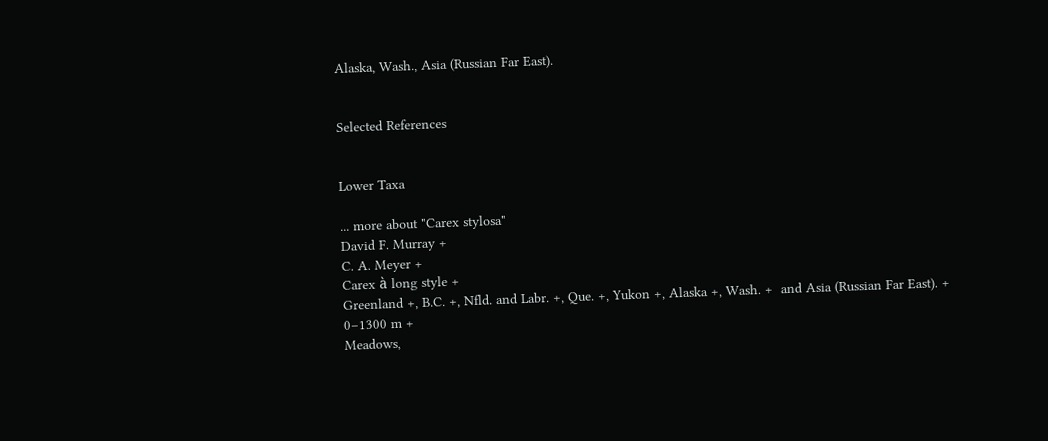Alaska, Wash., Asia (Russian Far East).


Selected References


Lower Taxa

... more about "Carex stylosa"
David F. Murray +
C. A. Meyer +
Carex à long style +
Greenland +, B.C. +, Nfld. and Labr. +, Que. +, Yukon +, Alaska +, Wash. +  and Asia (Russian Far East). +
0–1300 m +
Meadows,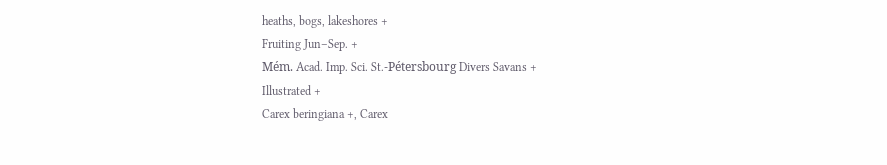heaths, bogs, lakeshores +
Fruiting Jun–Sep. +
Mém. Acad. Imp. Sci. St.-Pétersbourg Divers Savans +
Illustrated +
Carex beringiana +, Carex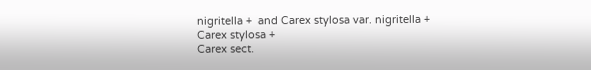nigritella +  and Carex stylosa var. nigritella +
Carex stylosa +
Carex sect.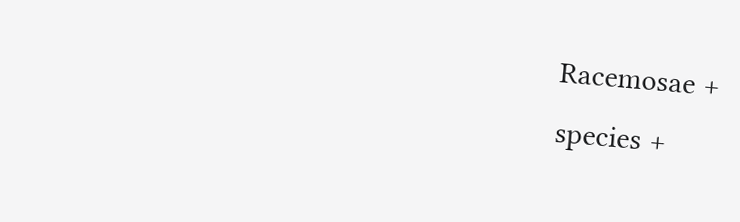Racemosae +
species +